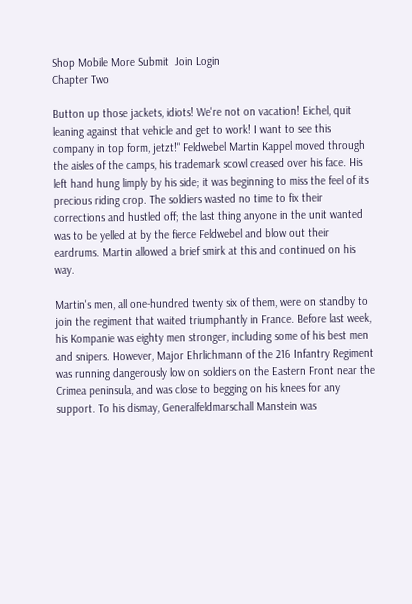Shop Mobile More Submit  Join Login
Chapter Two

Button up those jackets, idiots! We're not on vacation! Eichel, quit leaning against that vehicle and get to work! I want to see this company in top form, jetzt!" Feldwebel Martin Kappel moved through the aisles of the camps, his trademark scowl creased over his face. His left hand hung limply by his side; it was beginning to miss the feel of its precious riding crop. The soldiers wasted no time to fix their corrections and hustled off; the last thing anyone in the unit wanted was to be yelled at by the fierce Feldwebel and blow out their eardrums. Martin allowed a brief smirk at this and continued on his way.

Martin's men, all one-hundred twenty six of them, were on standby to join the regiment that waited triumphantly in France. Before last week, his Kompanie was eighty men stronger, including some of his best men and snipers. However, Major Ehrlichmann of the 216 Infantry Regiment was running dangerously low on soldiers on the Eastern Front near the Crimea peninsula, and was close to begging on his knees for any support. To his dismay, Generalfeldmarschall Manstein was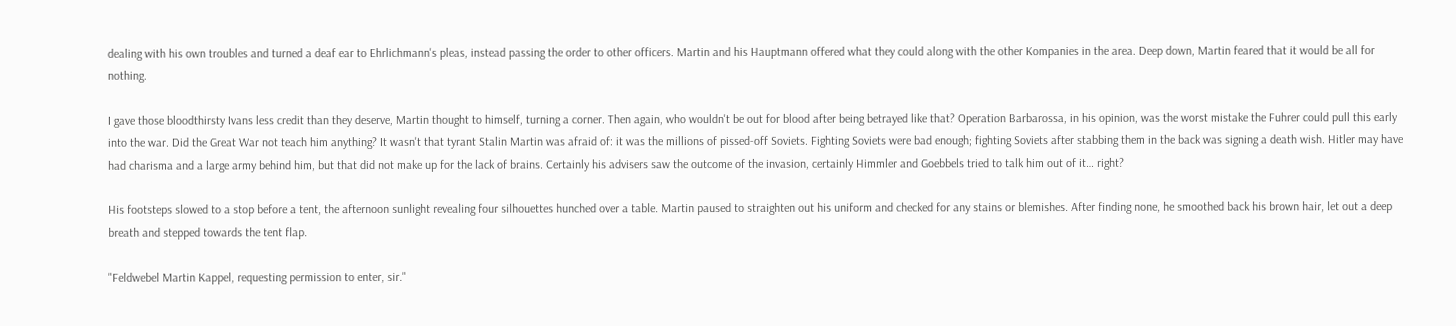dealing with his own troubles and turned a deaf ear to Ehrlichmann's pleas, instead passing the order to other officers. Martin and his Hauptmann offered what they could along with the other Kompanies in the area. Deep down, Martin feared that it would be all for nothing.

I gave those bloodthirsty Ivans less credit than they deserve, Martin thought to himself, turning a corner. Then again, who wouldn't be out for blood after being betrayed like that? Operation Barbarossa, in his opinion, was the worst mistake the Fuhrer could pull this early into the war. Did the Great War not teach him anything? It wasn't that tyrant Stalin Martin was afraid of: it was the millions of pissed-off Soviets. Fighting Soviets were bad enough; fighting Soviets after stabbing them in the back was signing a death wish. Hitler may have had charisma and a large army behind him, but that did not make up for the lack of brains. Certainly his advisers saw the outcome of the invasion, certainly Himmler and Goebbels tried to talk him out of it… right?

His footsteps slowed to a stop before a tent, the afternoon sunlight revealing four silhouettes hunched over a table. Martin paused to straighten out his uniform and checked for any stains or blemishes. After finding none, he smoothed back his brown hair, let out a deep breath and stepped towards the tent flap.

"Feldwebel Martin Kappel, requesting permission to enter, sir."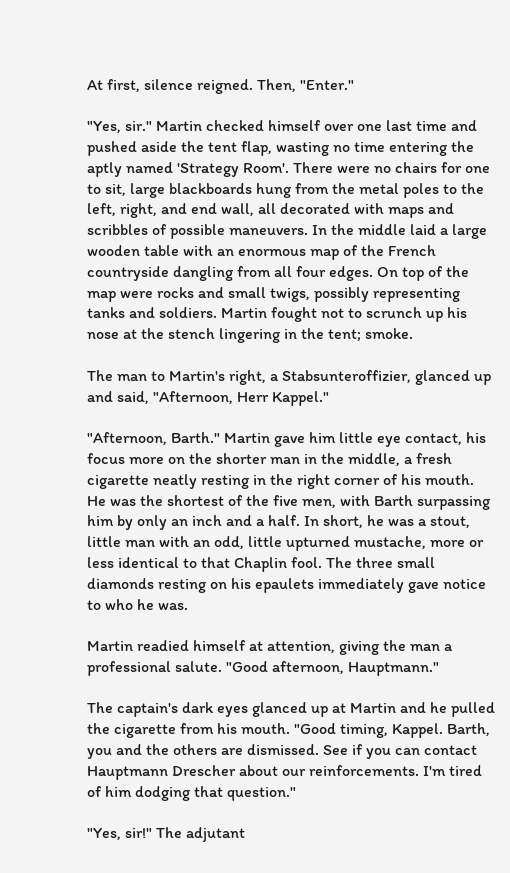At first, silence reigned. Then, "Enter."

"Yes, sir." Martin checked himself over one last time and pushed aside the tent flap, wasting no time entering the aptly named 'Strategy Room'. There were no chairs for one to sit, large blackboards hung from the metal poles to the left, right, and end wall, all decorated with maps and scribbles of possible maneuvers. In the middle laid a large wooden table with an enormous map of the French countryside dangling from all four edges. On top of the map were rocks and small twigs, possibly representing tanks and soldiers. Martin fought not to scrunch up his nose at the stench lingering in the tent; smoke.

The man to Martin's right, a Stabsunteroffizier, glanced up and said, "Afternoon, Herr Kappel."

"Afternoon, Barth." Martin gave him little eye contact, his focus more on the shorter man in the middle, a fresh cigarette neatly resting in the right corner of his mouth. He was the shortest of the five men, with Barth surpassing him by only an inch and a half. In short, he was a stout, little man with an odd, little upturned mustache, more or less identical to that Chaplin fool. The three small diamonds resting on his epaulets immediately gave notice to who he was.

Martin readied himself at attention, giving the man a professional salute. "Good afternoon, Hauptmann."

The captain's dark eyes glanced up at Martin and he pulled the cigarette from his mouth. "Good timing, Kappel. Barth, you and the others are dismissed. See if you can contact Hauptmann Drescher about our reinforcements. I'm tired of him dodging that question."

"Yes, sir!" The adjutant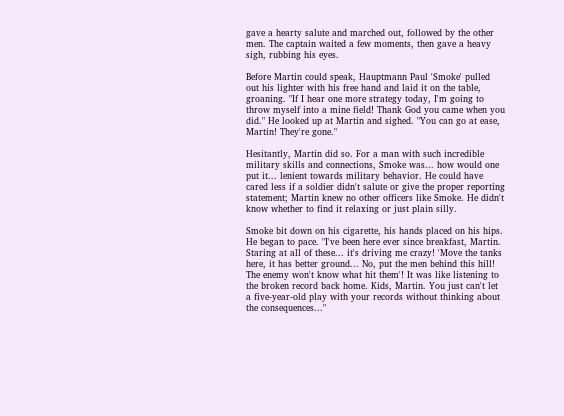gave a hearty salute and marched out, followed by the other men. The captain waited a few moments, then gave a heavy sigh, rubbing his eyes.

Before Martin could speak, Hauptmann Paul 'Smoke' pulled out his lighter with his free hand and laid it on the table, groaning. "If I hear one more strategy today, I'm going to throw myself into a mine field! Thank God you came when you did." He looked up at Martin and sighed. "You can go at ease, Martin! They're gone."

Hesitantly, Martin did so. For a man with such incredible military skills and connections, Smoke was... how would one put it... lenient towards military behavior. He could have cared less if a soldier didn't salute or give the proper reporting statement; Martin knew no other officers like Smoke. He didn't know whether to find it relaxing or just plain silly.

Smoke bit down on his cigarette, his hands placed on his hips. He began to pace. "I've been here ever since breakfast, Martin. Staring at all of these... it's driving me crazy! 'Move the tanks here, it has better ground... No, put the men behind this hill! The enemy won't know what hit them'! It was like listening to the broken record back home. Kids, Martin. You just can't let a five-year-old play with your records without thinking about the consequences..."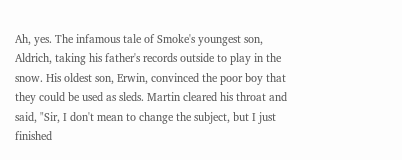Ah, yes. The infamous tale of Smoke's youngest son, Aldrich, taking his father's records outside to play in the snow. His oldest son, Erwin, convinced the poor boy that they could be used as sleds. Martin cleared his throat and said, "Sir, I don't mean to change the subject, but I just finished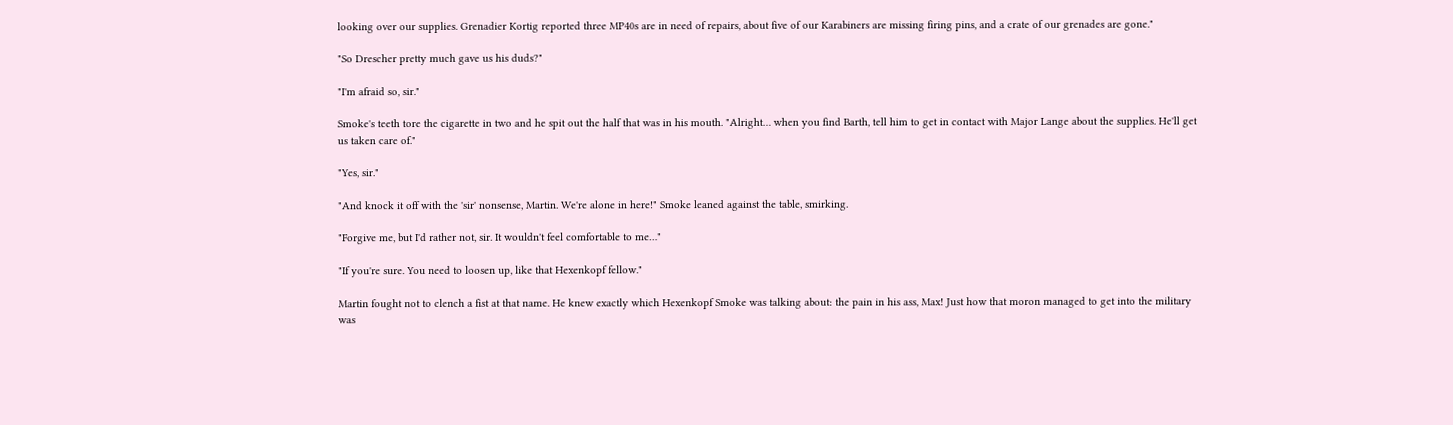looking over our supplies. Grenadier Kortig reported three MP40s are in need of repairs, about five of our Karabiners are missing firing pins, and a crate of our grenades are gone."

"So Drescher pretty much gave us his duds?"

"I'm afraid so, sir."

Smoke's teeth tore the cigarette in two and he spit out the half that was in his mouth. "Alright… when you find Barth, tell him to get in contact with Major Lange about the supplies. He'll get us taken care of."

"Yes, sir."

"And knock it off with the 'sir' nonsense, Martin. We're alone in here!" Smoke leaned against the table, smirking.

"Forgive me, but I'd rather not, sir. It wouldn't feel comfortable to me…"

"If you're sure. You need to loosen up, like that Hexenkopf fellow."

Martin fought not to clench a fist at that name. He knew exactly which Hexenkopf Smoke was talking about: the pain in his ass, Max! Just how that moron managed to get into the military was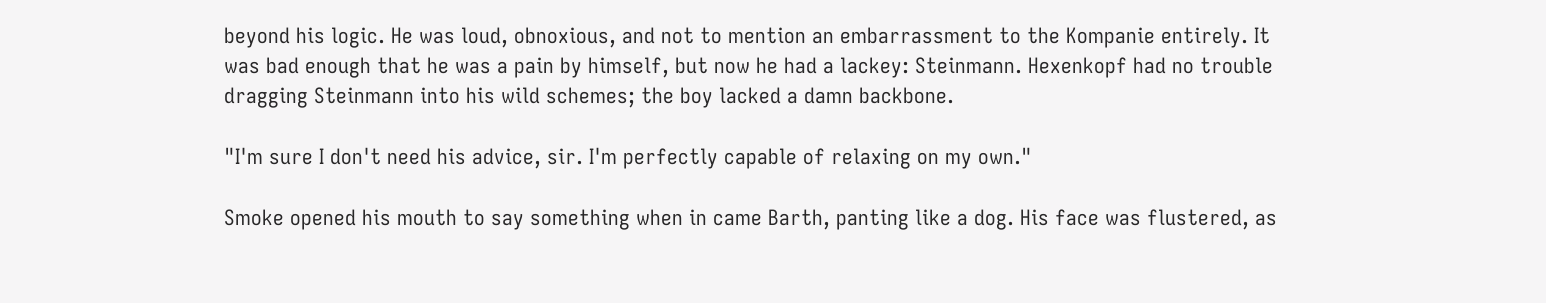beyond his logic. He was loud, obnoxious, and not to mention an embarrassment to the Kompanie entirely. It was bad enough that he was a pain by himself, but now he had a lackey: Steinmann. Hexenkopf had no trouble dragging Steinmann into his wild schemes; the boy lacked a damn backbone.

"I'm sure I don't need his advice, sir. I'm perfectly capable of relaxing on my own."

Smoke opened his mouth to say something when in came Barth, panting like a dog. His face was flustered, as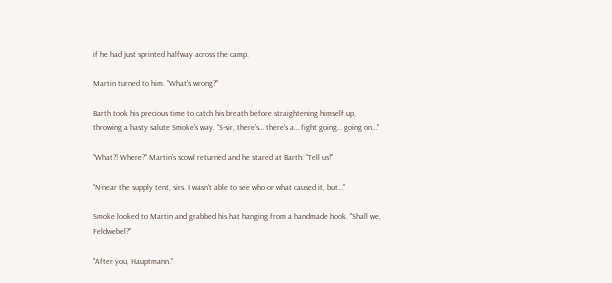if he had just sprinted halfway across the camp.

Martin turned to him. "What's wrong?"

Barth took his precious time to catch his breath before straightening himself up, throwing a hasty salute Smoke's way. "S-sir, there's… there's a… fight going… going on…"

"What?! Where?" Martin's scowl returned and he stared at Barth. "Tell us!"

"N-near the supply tent, sirs. I wasn't able to see who or what caused it, but…"

Smoke looked to Martin and grabbed his hat hanging from a handmade hook. "Shall we, Feldwebel?"

"After you, Hauptmann."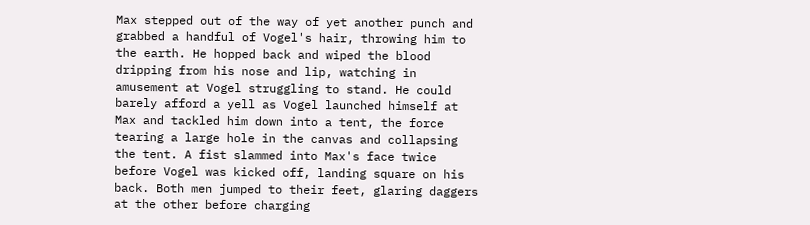Max stepped out of the way of yet another punch and grabbed a handful of Vogel's hair, throwing him to the earth. He hopped back and wiped the blood dripping from his nose and lip, watching in amusement at Vogel struggling to stand. He could barely afford a yell as Vogel launched himself at Max and tackled him down into a tent, the force tearing a large hole in the canvas and collapsing the tent. A fist slammed into Max's face twice before Vogel was kicked off, landing square on his back. Both men jumped to their feet, glaring daggers at the other before charging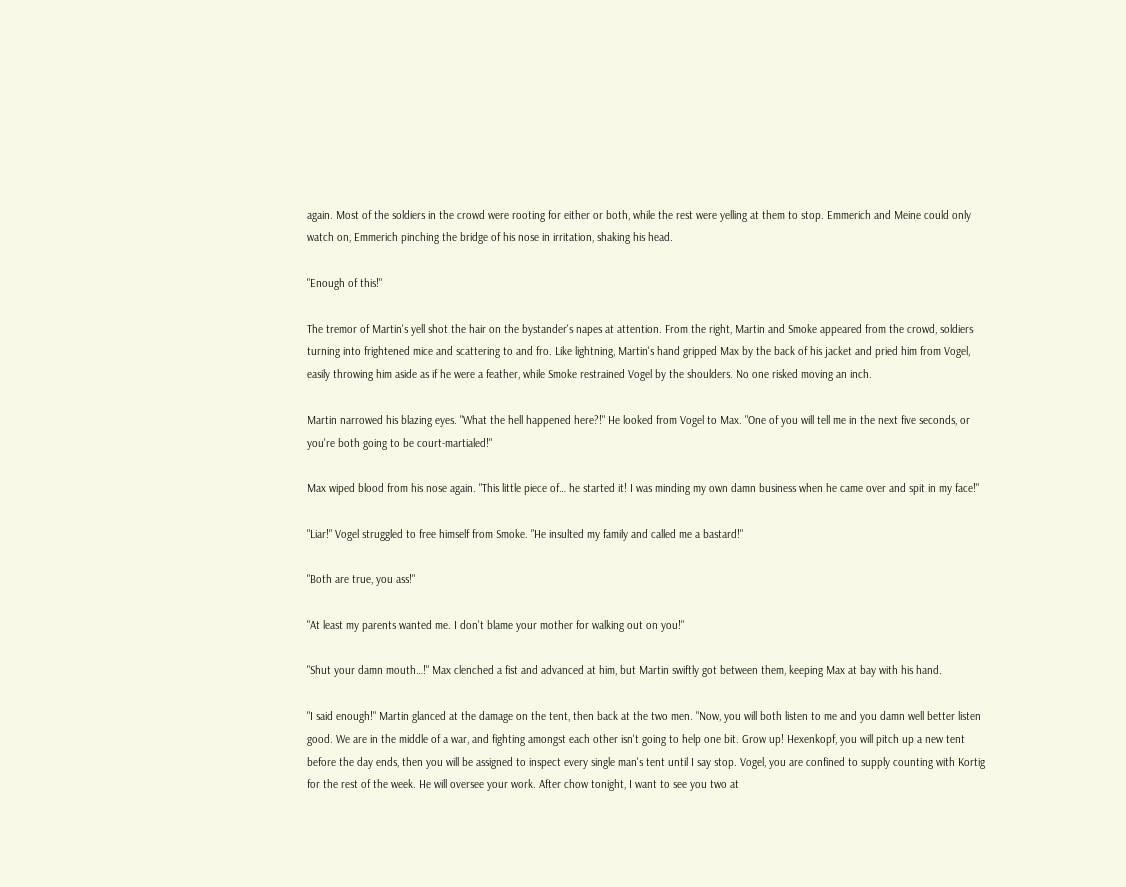again. Most of the soldiers in the crowd were rooting for either or both, while the rest were yelling at them to stop. Emmerich and Meine could only watch on, Emmerich pinching the bridge of his nose in irritation, shaking his head.

"Enough of this!"

The tremor of Martin's yell shot the hair on the bystander's napes at attention. From the right, Martin and Smoke appeared from the crowd, soldiers turning into frightened mice and scattering to and fro. Like lightning, Martin's hand gripped Max by the back of his jacket and pried him from Vogel, easily throwing him aside as if he were a feather, while Smoke restrained Vogel by the shoulders. No one risked moving an inch.

Martin narrowed his blazing eyes. "What the hell happened here?!" He looked from Vogel to Max. "One of you will tell me in the next five seconds, or you're both going to be court-martialed!"

Max wiped blood from his nose again. "This little piece of… he started it! I was minding my own damn business when he came over and spit in my face!"

"Liar!" Vogel struggled to free himself from Smoke. "He insulted my family and called me a bastard!"

"Both are true, you ass!"

"At least my parents wanted me. I don't blame your mother for walking out on you!"

"Shut your damn mouth…!" Max clenched a fist and advanced at him, but Martin swiftly got between them, keeping Max at bay with his hand.

"I said enough!" Martin glanced at the damage on the tent, then back at the two men. "Now, you will both listen to me and you damn well better listen good. We are in the middle of a war, and fighting amongst each other isn't going to help one bit. Grow up! Hexenkopf, you will pitch up a new tent before the day ends, then you will be assigned to inspect every single man's tent until I say stop. Vogel, you are confined to supply counting with Kortig for the rest of the week. He will oversee your work. After chow tonight, I want to see you two at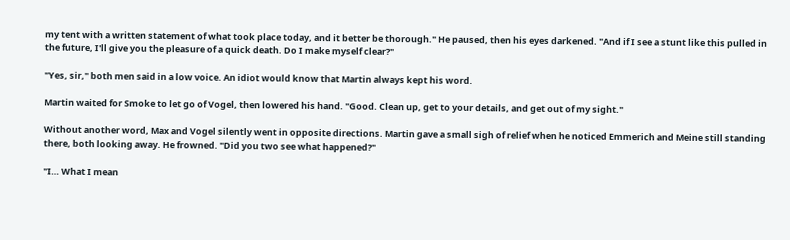my tent with a written statement of what took place today, and it better be thorough." He paused, then his eyes darkened. "And if I see a stunt like this pulled in the future, I'll give you the pleasure of a quick death. Do I make myself clear?"

"Yes, sir," both men said in a low voice. An idiot would know that Martin always kept his word.

Martin waited for Smoke to let go of Vogel, then lowered his hand. "Good. Clean up, get to your details, and get out of my sight."

Without another word, Max and Vogel silently went in opposite directions. Martin gave a small sigh of relief when he noticed Emmerich and Meine still standing there, both looking away. He frowned. "Did you two see what happened?"

"I… What I mean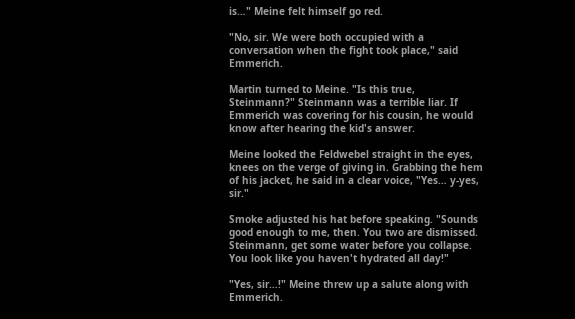is…" Meine felt himself go red.

"No, sir. We were both occupied with a conversation when the fight took place," said Emmerich.

Martin turned to Meine. "Is this true, Steinmann?" Steinmann was a terrible liar. If Emmerich was covering for his cousin, he would know after hearing the kid's answer.

Meine looked the Feldwebel straight in the eyes, knees on the verge of giving in. Grabbing the hem of his jacket, he said in a clear voice, "Yes… y-yes, sir."

Smoke adjusted his hat before speaking. "Sounds good enough to me, then. You two are dismissed. Steinmann, get some water before you collapse. You look like you haven't hydrated all day!"

"Yes, sir…!" Meine threw up a salute along with Emmerich.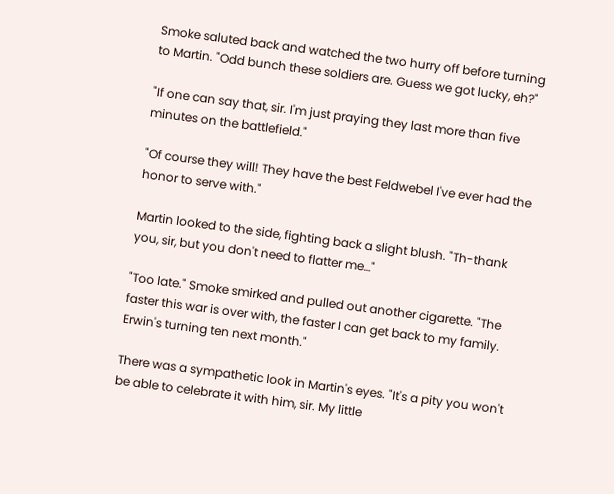Smoke saluted back and watched the two hurry off before turning to Martin. "Odd bunch these soldiers are. Guess we got lucky, eh?"

"If one can say that, sir. I'm just praying they last more than five minutes on the battlefield."

"Of course they will! They have the best Feldwebel I've ever had the honor to serve with."

Martin looked to the side, fighting back a slight blush. "Th-thank you, sir, but you don't need to flatter me…"

"Too late." Smoke smirked and pulled out another cigarette. "The faster this war is over with, the faster I can get back to my family. Erwin's turning ten next month."

There was a sympathetic look in Martin's eyes. "It's a pity you won't be able to celebrate it with him, sir. My little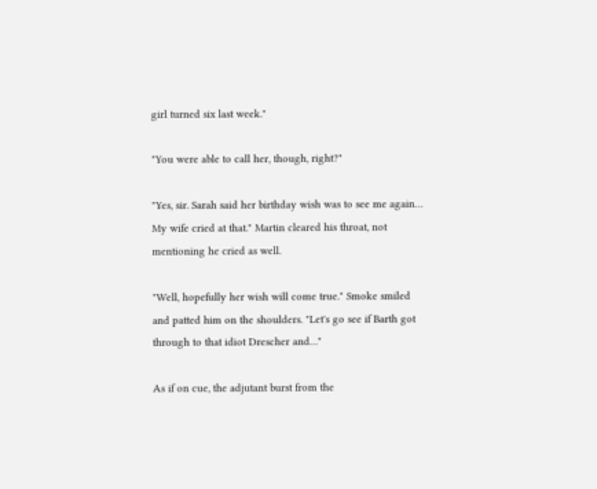girl turned six last week."

"You were able to call her, though, right?"

"Yes, sir. Sarah said her birthday wish was to see me again… My wife cried at that." Martin cleared his throat, not mentioning he cried as well.

"Well, hopefully her wish will come true." Smoke smiled and patted him on the shoulders. "Let's go see if Barth got through to that idiot Drescher and…"

As if on cue, the adjutant burst from the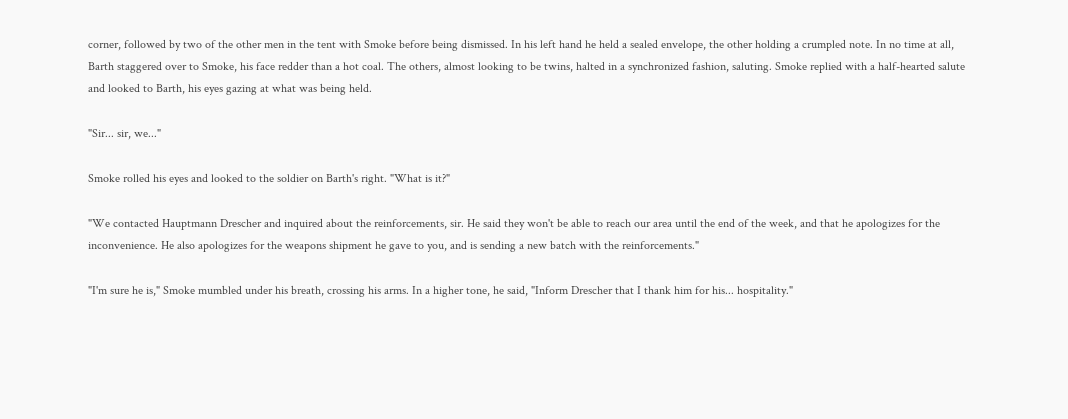corner, followed by two of the other men in the tent with Smoke before being dismissed. In his left hand he held a sealed envelope, the other holding a crumpled note. In no time at all, Barth staggered over to Smoke, his face redder than a hot coal. The others, almost looking to be twins, halted in a synchronized fashion, saluting. Smoke replied with a half-hearted salute and looked to Barth, his eyes gazing at what was being held.

"Sir... sir, we..."

Smoke rolled his eyes and looked to the soldier on Barth's right. "What is it?"

"We contacted Hauptmann Drescher and inquired about the reinforcements, sir. He said they won't be able to reach our area until the end of the week, and that he apologizes for the inconvenience. He also apologizes for the weapons shipment he gave to you, and is sending a new batch with the reinforcements."

"I'm sure he is," Smoke mumbled under his breath, crossing his arms. In a higher tone, he said, "Inform Drescher that I thank him for his... hospitality."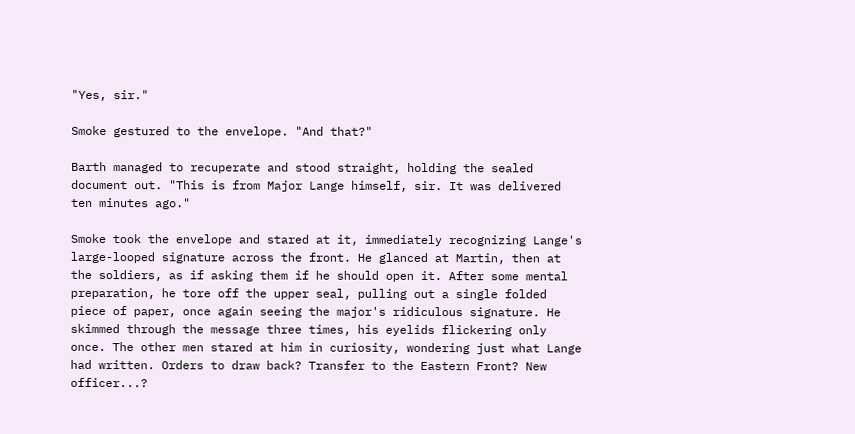"Yes, sir."

Smoke gestured to the envelope. "And that?"

Barth managed to recuperate and stood straight, holding the sealed document out. "This is from Major Lange himself, sir. It was delivered ten minutes ago."

Smoke took the envelope and stared at it, immediately recognizing Lange's large-looped signature across the front. He glanced at Martin, then at the soldiers, as if asking them if he should open it. After some mental preparation, he tore off the upper seal, pulling out a single folded piece of paper, once again seeing the major's ridiculous signature. He skimmed through the message three times, his eyelids flickering only once. The other men stared at him in curiosity, wondering just what Lange had written. Orders to draw back? Transfer to the Eastern Front? New officer...?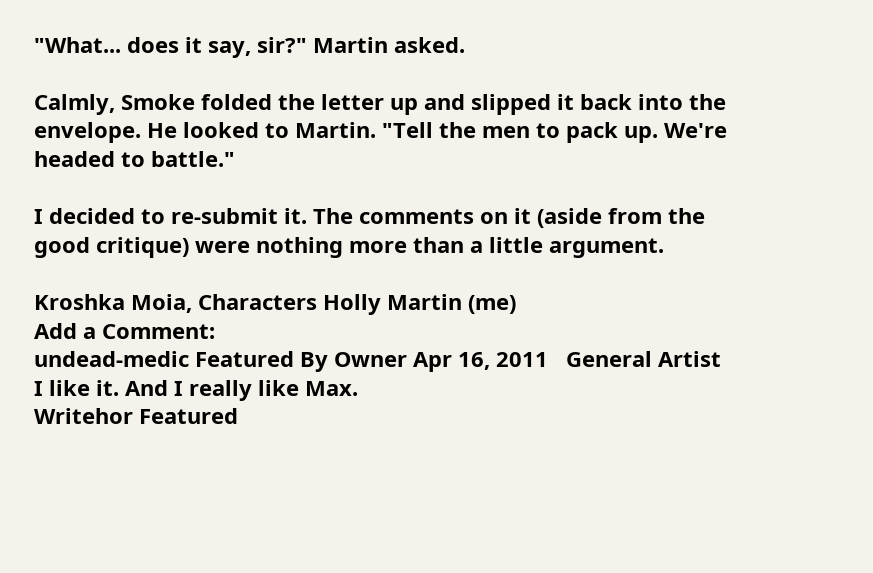"What... does it say, sir?" Martin asked.

Calmly, Smoke folded the letter up and slipped it back into the envelope. He looked to Martin. "Tell the men to pack up. We're headed to battle."

I decided to re-submit it. The comments on it (aside from the good critique) were nothing more than a little argument.

Kroshka Moia, Characters Holly Martin (me)
Add a Comment:
undead-medic Featured By Owner Apr 16, 2011   General Artist
I like it. And I really like Max.
Writehor Featured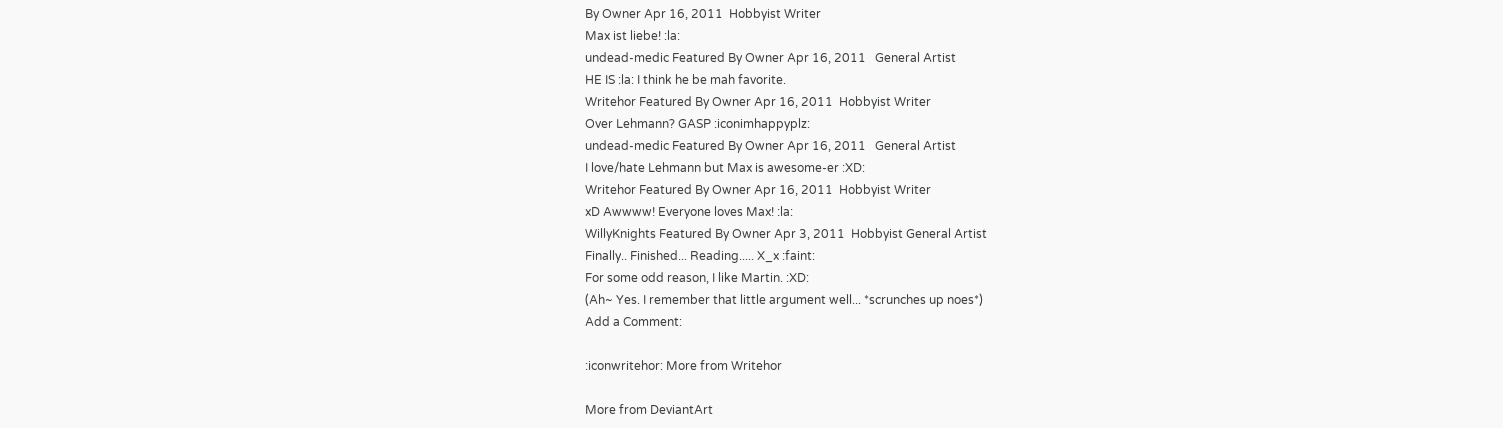By Owner Apr 16, 2011  Hobbyist Writer
Max ist liebe! :la:
undead-medic Featured By Owner Apr 16, 2011   General Artist
HE IS :la: I think he be mah favorite.
Writehor Featured By Owner Apr 16, 2011  Hobbyist Writer
Over Lehmann? GASP :iconimhappyplz:
undead-medic Featured By Owner Apr 16, 2011   General Artist
I love/hate Lehmann but Max is awesome-er :XD:
Writehor Featured By Owner Apr 16, 2011  Hobbyist Writer
xD Awwww! Everyone loves Max! :la:
WillyKnights Featured By Owner Apr 3, 2011  Hobbyist General Artist
Finally.. Finished... Reading..... X_x :faint:
For some odd reason, I like Martin. :XD:
(Ah~ Yes. I remember that little argument well... *scrunches up noes*)
Add a Comment:

:iconwritehor: More from Writehor

More from DeviantArt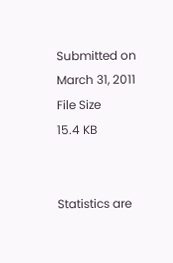Submitted on
March 31, 2011
File Size
15.4 KB


Statistics are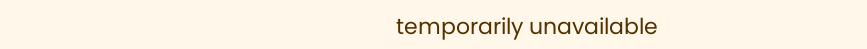temporarily unavailable